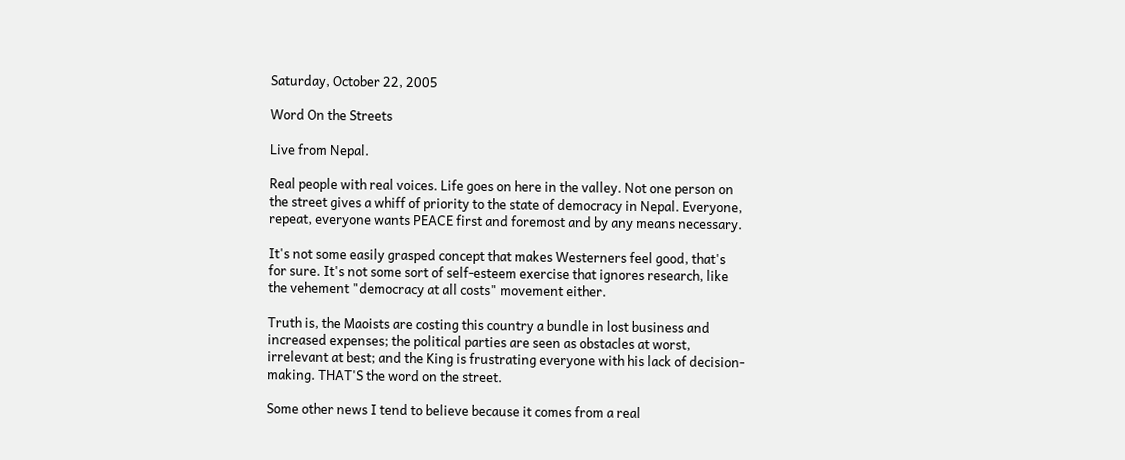Saturday, October 22, 2005

Word On the Streets

Live from Nepal.

Real people with real voices. Life goes on here in the valley. Not one person on the street gives a whiff of priority to the state of democracy in Nepal. Everyone, repeat, everyone wants PEACE first and foremost and by any means necessary.

It's not some easily grasped concept that makes Westerners feel good, that's for sure. It's not some sort of self-esteem exercise that ignores research, like the vehement "democracy at all costs" movement either.

Truth is, the Maoists are costing this country a bundle in lost business and increased expenses; the political parties are seen as obstacles at worst, irrelevant at best; and the King is frustrating everyone with his lack of decision-making. THAT'S the word on the street.

Some other news I tend to believe because it comes from a real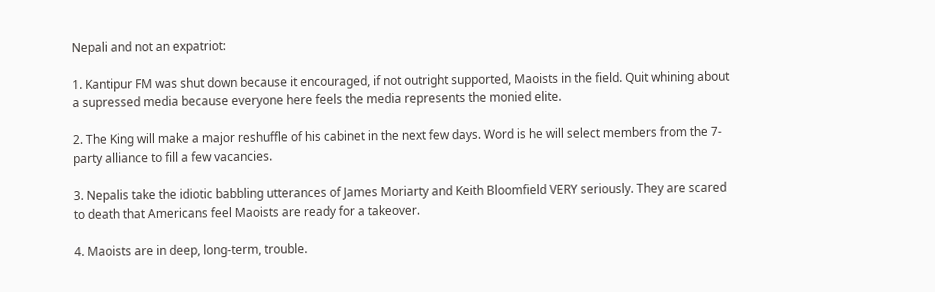Nepali and not an expatriot:

1. Kantipur FM was shut down because it encouraged, if not outright supported, Maoists in the field. Quit whining about a supressed media because everyone here feels the media represents the monied elite.

2. The King will make a major reshuffle of his cabinet in the next few days. Word is he will select members from the 7-party alliance to fill a few vacancies.

3. Nepalis take the idiotic babbling utterances of James Moriarty and Keith Bloomfield VERY seriously. They are scared to death that Americans feel Maoists are ready for a takeover.

4. Maoists are in deep, long-term, trouble.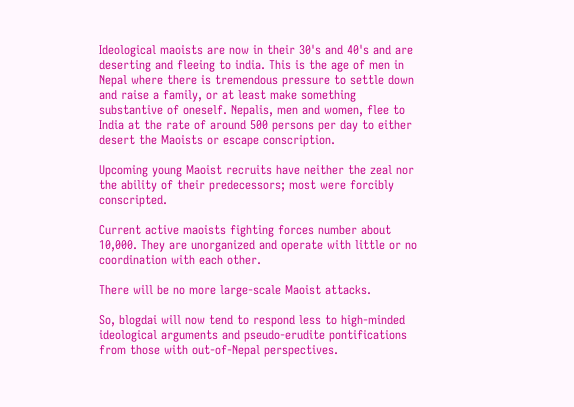Ideological maoists are now in their 30's and 40's and are deserting and fleeing to india. This is the age of men in Nepal where there is tremendous pressure to settle down and raise a family, or at least make something substantive of oneself. Nepalis, men and women, flee to India at the rate of around 500 persons per day to either desert the Maoists or escape conscription.

Upcoming young Maoist recruits have neither the zeal nor the ability of their predecessors; most were forcibly conscripted.

Current active maoists fighting forces number about 10,000. They are unorganized and operate with little or no coordination with each other.

There will be no more large-scale Maoist attacks.

So, blogdai will now tend to respond less to high-minded ideological arguments and pseudo-erudite pontifications from those with out-of-Nepal perspectives.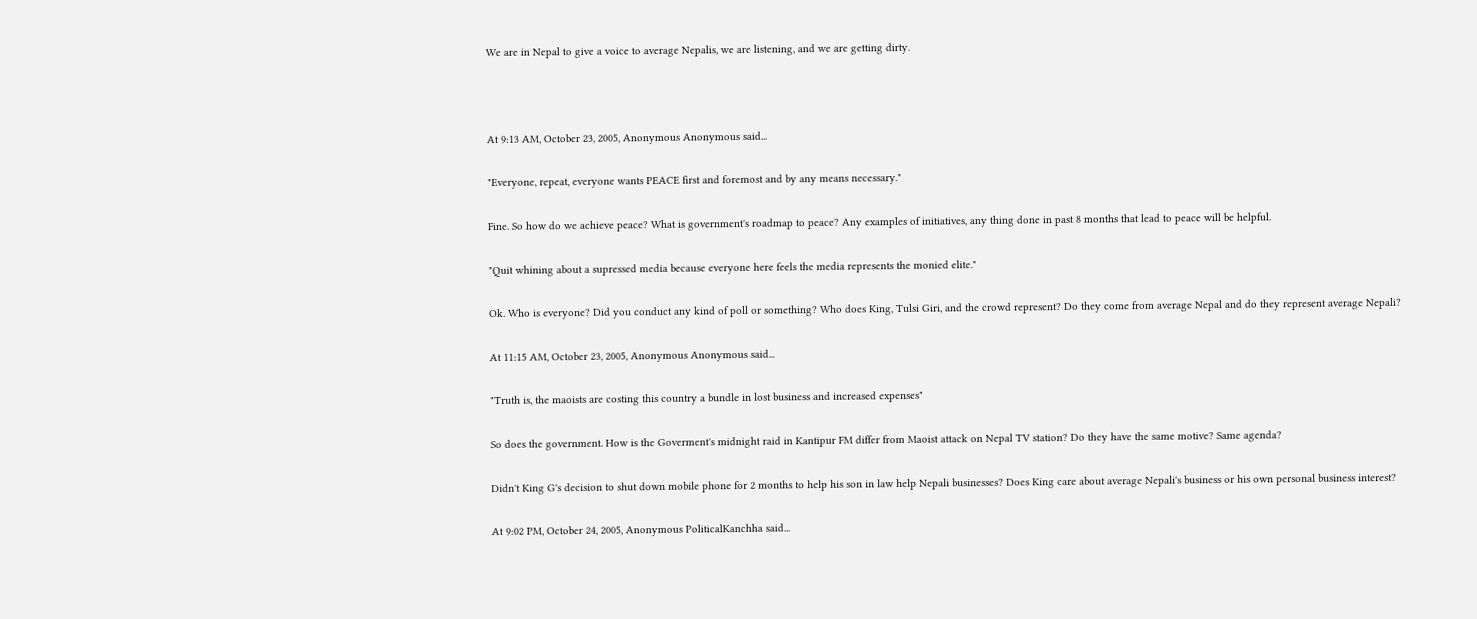We are in Nepal to give a voice to average Nepalis, we are listening, and we are getting dirty.



At 9:13 AM, October 23, 2005, Anonymous Anonymous said...

"Everyone, repeat, everyone wants PEACE first and foremost and by any means necessary."

Fine. So how do we achieve peace? What is government's roadmap to peace? Any examples of initiatives, any thing done in past 8 months that lead to peace will be helpful.

"Quit whining about a supressed media because everyone here feels the media represents the monied elite."

Ok. Who is everyone? Did you conduct any kind of poll or something? Who does King, Tulsi Giri, and the crowd represent? Do they come from average Nepal and do they represent average Nepali?

At 11:15 AM, October 23, 2005, Anonymous Anonymous said...

"Truth is, the maoists are costing this country a bundle in lost business and increased expenses"

So does the government. How is the Goverment's midnight raid in Kantipur FM differ from Maoist attack on Nepal TV station? Do they have the same motive? Same agenda?

Didn't King G's decision to shut down mobile phone for 2 months to help his son in law help Nepali businesses? Does King care about average Nepali's business or his own personal business interest?

At 9:02 PM, October 24, 2005, Anonymous PoliticalKanchha said...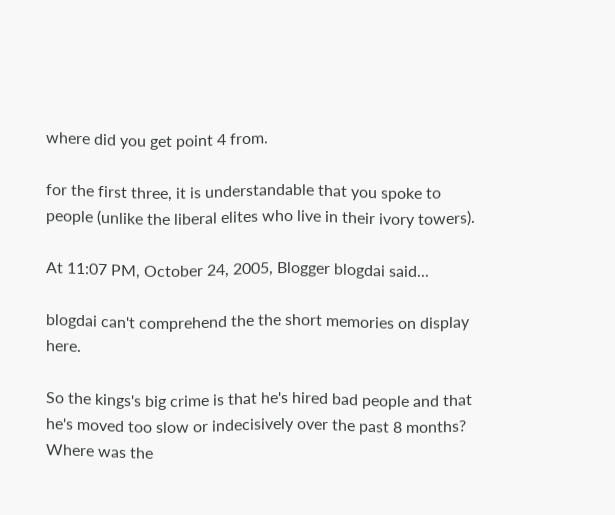where did you get point 4 from.

for the first three, it is understandable that you spoke to people (unlike the liberal elites who live in their ivory towers).

At 11:07 PM, October 24, 2005, Blogger blogdai said...

blogdai can't comprehend the the short memories on display here.

So the kings's big crime is that he's hired bad people and that he's moved too slow or indecisively over the past 8 months? Where was the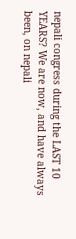nepali congress during the LAST 10 YEARS? We are now, and have always been, on nepali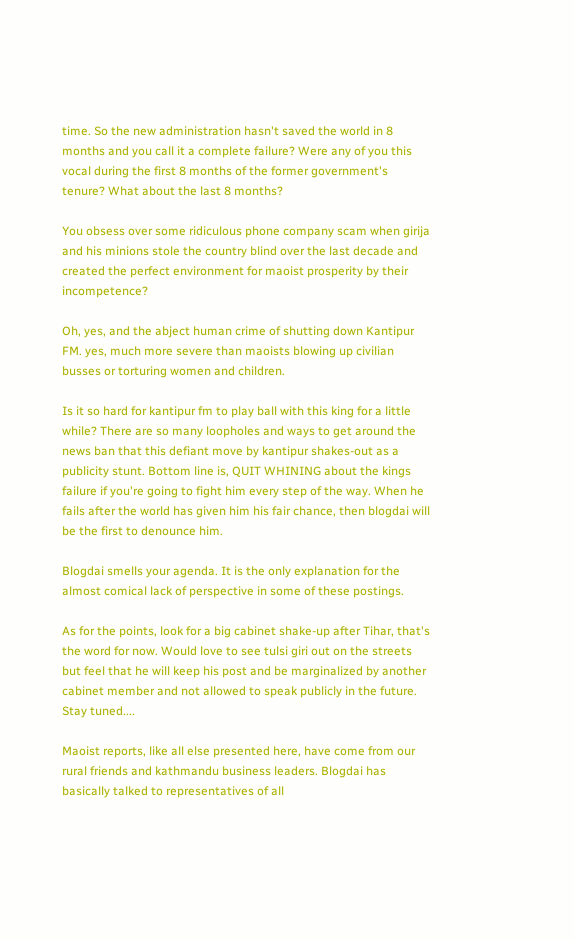time. So the new administration hasn't saved the world in 8 months and you call it a complete failure? Were any of you this vocal during the first 8 months of the former government's tenure? What about the last 8 months?

You obsess over some ridiculous phone company scam when girija and his minions stole the country blind over the last decade and created the perfect environment for maoist prosperity by their incompetence?

Oh, yes, and the abject human crime of shutting down Kantipur FM. yes, much more severe than maoists blowing up civilian busses or torturing women and children.

Is it so hard for kantipur fm to play ball with this king for a little while? There are so many loopholes and ways to get around the news ban that this defiant move by kantipur shakes-out as a publicity stunt. Bottom line is, QUIT WHINING about the kings failure if you're going to fight him every step of the way. When he fails after the world has given him his fair chance, then blogdai will be the first to denounce him.

Blogdai smells your agenda. It is the only explanation for the almost comical lack of perspective in some of these postings.

As for the points, look for a big cabinet shake-up after Tihar, that's the word for now. Would love to see tulsi giri out on the streets but feel that he will keep his post and be marginalized by another cabinet member and not allowed to speak publicly in the future. Stay tuned....

Maoist reports, like all else presented here, have come from our rural friends and kathmandu business leaders. Blogdai has basically talked to representatives of all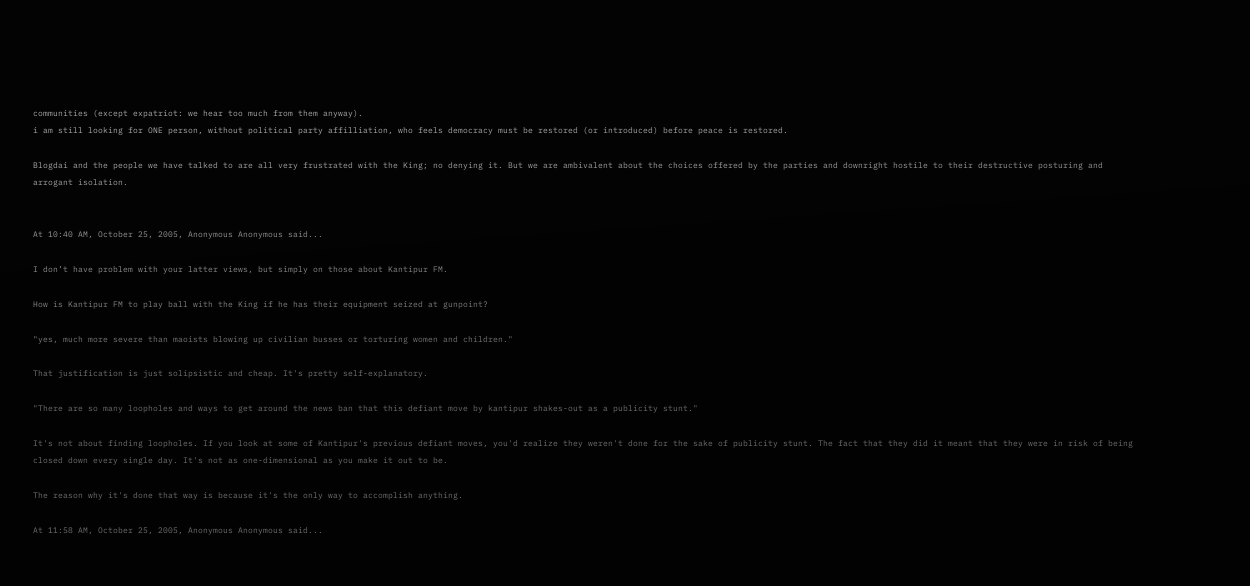communities (except expatriot: we hear too much from them anyway).
i am still looking for ONE person, without political party affilliation, who feels democracy must be restored (or introduced) before peace is restored.

Blogdai and the people we have talked to are all very frustrated with the King; no denying it. But we are ambivalent about the choices offered by the parties and downright hostile to their destructive posturing and arrogant isolation.


At 10:40 AM, October 25, 2005, Anonymous Anonymous said...

I don’t have problem with your latter views, but simply on those about Kantipur FM.

How is Kantipur FM to play ball with the King if he has their equipment seized at gunpoint?

"yes, much more severe than maoists blowing up civilian busses or torturing women and children."

That justification is just solipsistic and cheap. It's pretty self-explanatory.

"There are so many loopholes and ways to get around the news ban that this defiant move by kantipur shakes-out as a publicity stunt."

It's not about finding loopholes. If you look at some of Kantipur's previous defiant moves, you'd realize they weren't done for the sake of publicity stunt. The fact that they did it meant that they were in risk of being closed down every single day. It's not as one-dimensional as you make it out to be.

The reason why it's done that way is because it's the only way to accomplish anything.

At 11:58 AM, October 25, 2005, Anonymous Anonymous said...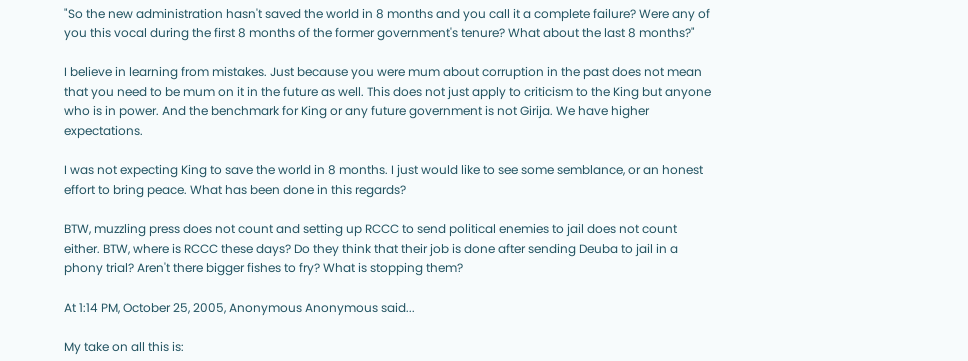"So the new administration hasn't saved the world in 8 months and you call it a complete failure? Were any of you this vocal during the first 8 months of the former government's tenure? What about the last 8 months?"

I believe in learning from mistakes. Just because you were mum about corruption in the past does not mean that you need to be mum on it in the future as well. This does not just apply to criticism to the King but anyone who is in power. And the benchmark for King or any future government is not Girija. We have higher expectations.

I was not expecting King to save the world in 8 months. I just would like to see some semblance, or an honest effort to bring peace. What has been done in this regards?

BTW, muzzling press does not count and setting up RCCC to send political enemies to jail does not count either. BTW, where is RCCC these days? Do they think that their job is done after sending Deuba to jail in a phony trial? Aren't there bigger fishes to fry? What is stopping them?

At 1:14 PM, October 25, 2005, Anonymous Anonymous said...

My take on all this is: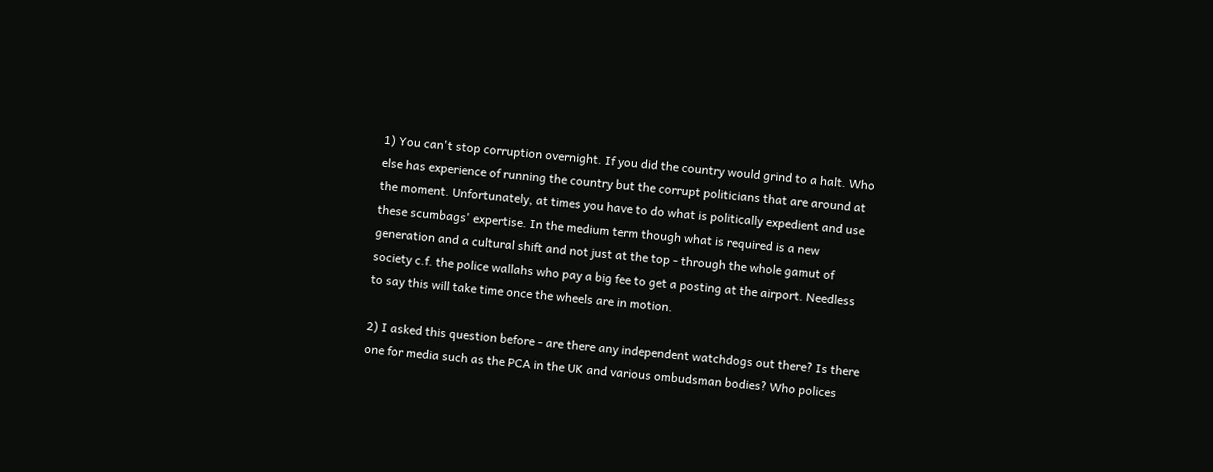1) You can't stop corruption overnight. If you did the country would grind to a halt. Who else has experience of running the country but the corrupt politicians that are around at the moment. Unfortunately, at times you have to do what is politically expedient and use these scumbags' expertise. In the medium term though what is required is a new generation and a cultural shift and not just at the top - through the whole gamut of society c.f. the police wallahs who pay a big fee to get a posting at the airport. Needless to say this will take time once the wheels are in motion.

2) I asked this question before - are there any independent watchdogs out there? Is there one for media such as the PCA in the UK and various ombudsman bodies? Who polices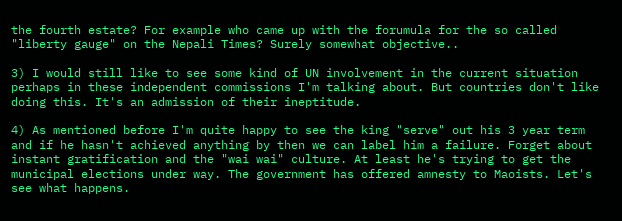the fourth estate? For example who came up with the forumula for the so called "liberty gauge" on the Nepali Times? Surely somewhat objective..

3) I would still like to see some kind of UN involvement in the current situation perhaps in these independent commissions I'm talking about. But countries don't like doing this. It's an admission of their ineptitude.

4) As mentioned before I'm quite happy to see the king "serve" out his 3 year term and if he hasn't achieved anything by then we can label him a failure. Forget about instant gratification and the "wai wai" culture. At least he's trying to get the municipal elections under way. The government has offered amnesty to Maoists. Let's see what happens.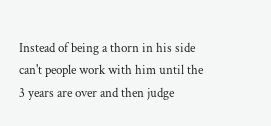Instead of being a thorn in his side can't people work with him until the 3 years are over and then judge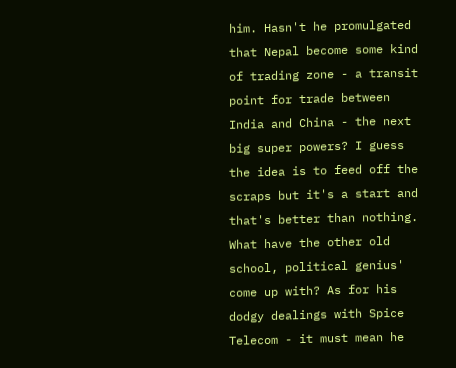him. Hasn't he promulgated that Nepal become some kind of trading zone - a transit point for trade between India and China - the next big super powers? I guess the idea is to feed off the scraps but it's a start and that's better than nothing. What have the other old school, political genius' come up with? As for his dodgy dealings with Spice Telecom - it must mean he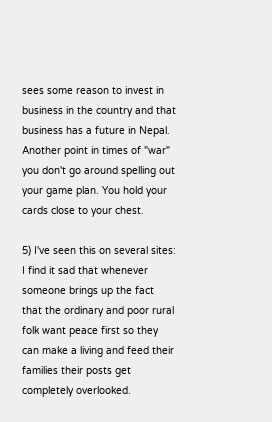sees some reason to invest in business in the country and that business has a future in Nepal. Another point in times of "war" you don't go around spelling out your game plan. You hold your cards close to your chest.

5) I've seen this on several sites: I find it sad that whenever someone brings up the fact that the ordinary and poor rural folk want peace first so they can make a living and feed their families their posts get completely overlooked.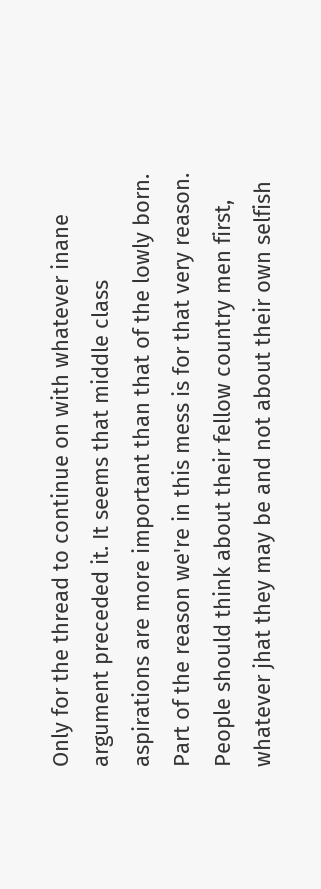Only for the thread to continue on with whatever inane argument preceded it. It seems that middle class aspirations are more important than that of the lowly born. Part of the reason we're in this mess is for that very reason. People should think about their fellow country men first, whatever jhat they may be and not about their own selfish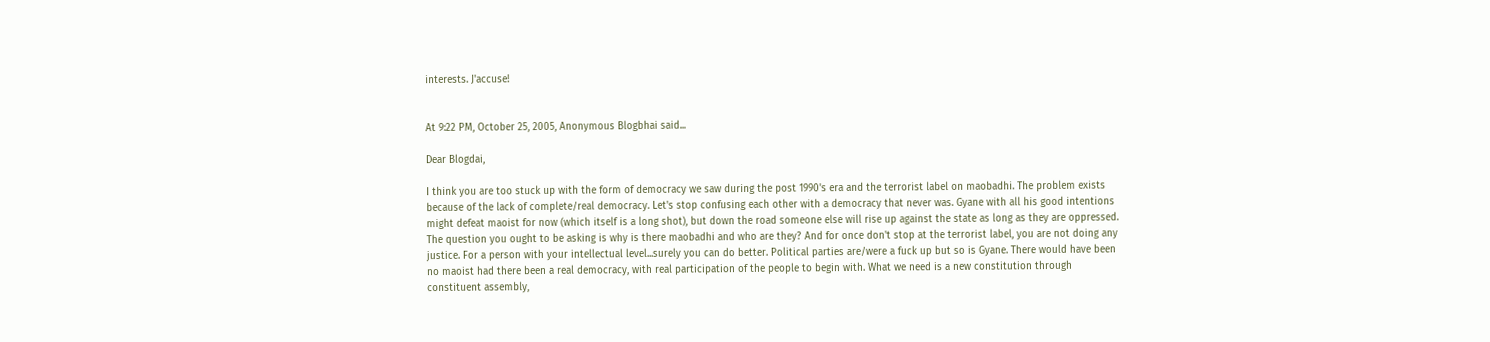interests. J'accuse!


At 9:22 PM, October 25, 2005, Anonymous Blogbhai said...

Dear Blogdai,

I think you are too stuck up with the form of democracy we saw during the post 1990's era and the terrorist label on maobadhi. The problem exists because of the lack of complete/real democracy. Let's stop confusing each other with a democracy that never was. Gyane with all his good intentions might defeat maoist for now (which itself is a long shot), but down the road someone else will rise up against the state as long as they are oppressed. The question you ought to be asking is why is there maobadhi and who are they? And for once don't stop at the terrorist label, you are not doing any justice. For a person with your intellectual level...surely you can do better. Political parties are/were a fuck up but so is Gyane. There would have been no maoist had there been a real democracy, with real participation of the people to begin with. What we need is a new constitution through constituent assembly,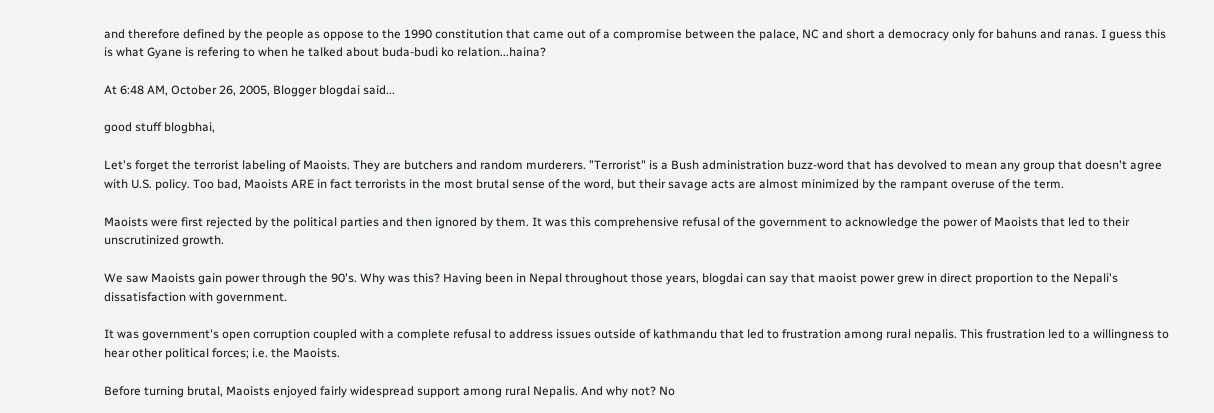and therefore defined by the people as oppose to the 1990 constitution that came out of a compromise between the palace, NC and short a democracy only for bahuns and ranas. I guess this is what Gyane is refering to when he talked about buda-budi ko relation...haina?

At 6:48 AM, October 26, 2005, Blogger blogdai said...

good stuff blogbhai,

Let's forget the terrorist labeling of Maoists. They are butchers and random murderers. "Terrorist" is a Bush administration buzz-word that has devolved to mean any group that doesn't agree with U.S. policy. Too bad, Maoists ARE in fact terrorists in the most brutal sense of the word, but their savage acts are almost minimized by the rampant overuse of the term.

Maoists were first rejected by the political parties and then ignored by them. It was this comprehensive refusal of the government to acknowledge the power of Maoists that led to their unscrutinized growth.

We saw Maoists gain power through the 90's. Why was this? Having been in Nepal throughout those years, blogdai can say that maoist power grew in direct proportion to the Nepali's dissatisfaction with government.

It was government's open corruption coupled with a complete refusal to address issues outside of kathmandu that led to frustration among rural nepalis. This frustration led to a willingness to hear other political forces; i.e. the Maoists.

Before turning brutal, Maoists enjoyed fairly widespread support among rural Nepalis. And why not? No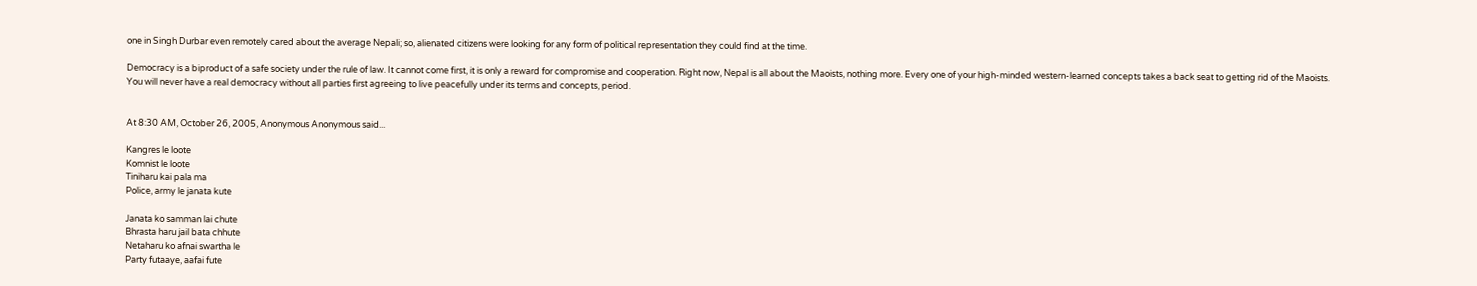one in Singh Durbar even remotely cared about the average Nepali; so, alienated citizens were looking for any form of political representation they could find at the time.

Democracy is a biproduct of a safe society under the rule of law. It cannot come first, it is only a reward for compromise and cooperation. Right now, Nepal is all about the Maoists, nothing more. Every one of your high-minded western-learned concepts takes a back seat to getting rid of the Maoists. You will never have a real democracy without all parties first agreeing to live peacefully under its terms and concepts, period.


At 8:30 AM, October 26, 2005, Anonymous Anonymous said...

Kangres le loote
Komnist le loote
Tiniharu kai pala ma
Police, army le janata kute

Janata ko samman lai chute
Bhrasta haru jail bata chhute
Netaharu ko afnai swartha le
Party futaaye, aafai fute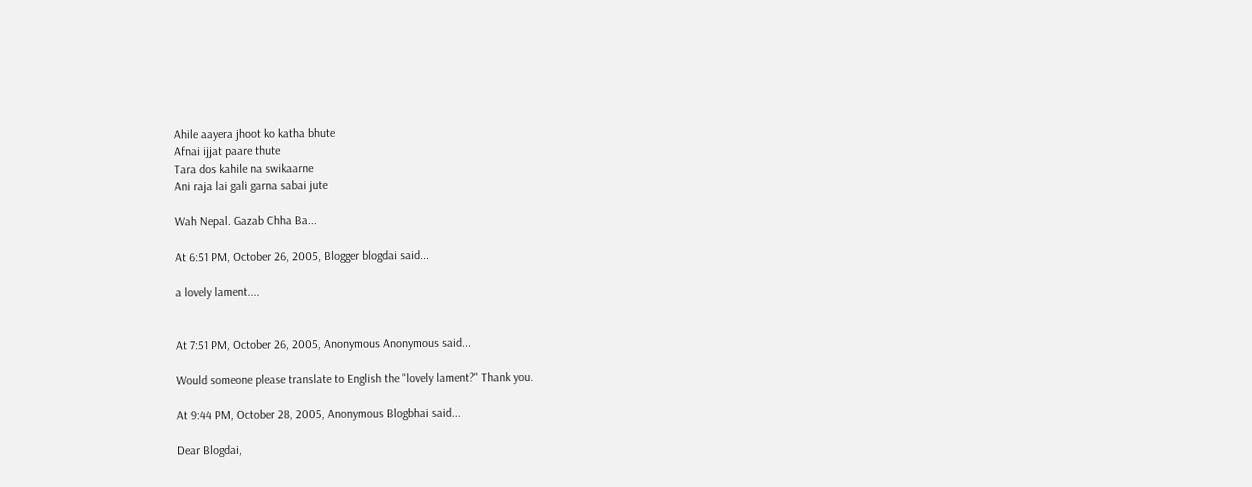Ahile aayera jhoot ko katha bhute
Afnai ijjat paare thute
Tara dos kahile na swikaarne
Ani raja lai gali garna sabai jute

Wah Nepal. Gazab Chha Ba...

At 6:51 PM, October 26, 2005, Blogger blogdai said...

a lovely lament....


At 7:51 PM, October 26, 2005, Anonymous Anonymous said...

Would someone please translate to English the "lovely lament?" Thank you.

At 9:44 PM, October 28, 2005, Anonymous Blogbhai said...

Dear Blogdai,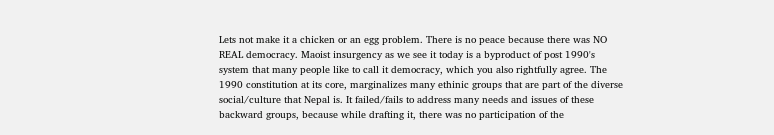Lets not make it a chicken or an egg problem. There is no peace because there was NO REAL democracy. Maoist insurgency as we see it today is a byproduct of post 1990's system that many people like to call it democracy, which you also rightfully agree. The 1990 constitution at its core, marginalizes many ethinic groups that are part of the diverse social/culture that Nepal is. It failed/fails to address many needs and issues of these backward groups, because while drafting it, there was no participation of the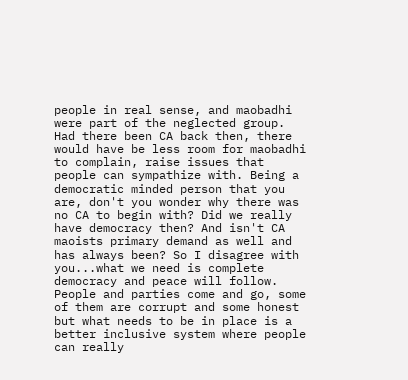people in real sense, and maobadhi were part of the neglected group. Had there been CA back then, there would have be less room for maobadhi to complain, raise issues that people can sympathize with. Being a democratic minded person that you are, don't you wonder why there was no CA to begin with? Did we really have democracy then? And isn't CA maoists primary demand as well and has always been? So I disagree with you...what we need is complete democracy and peace will follow. People and parties come and go, some of them are corrupt and some honest but what needs to be in place is a better inclusive system where people can really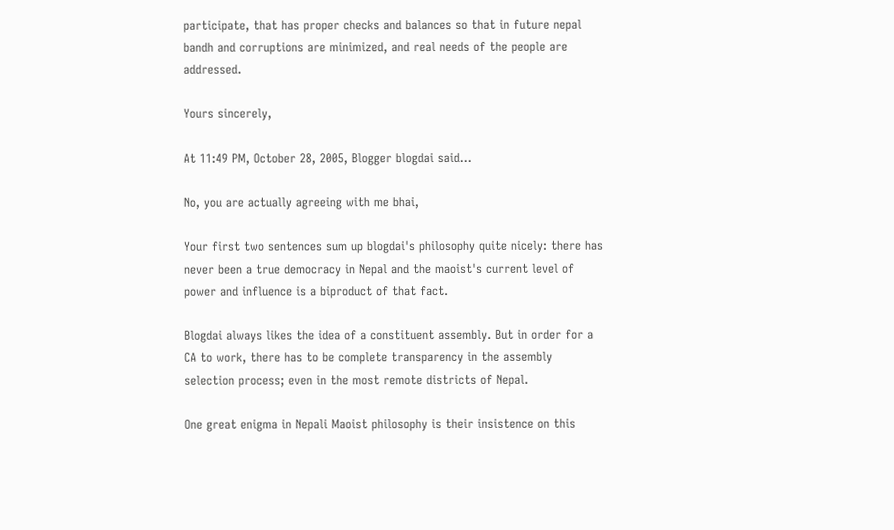participate, that has proper checks and balances so that in future nepal bandh and corruptions are minimized, and real needs of the people are addressed.

Yours sincerely,

At 11:49 PM, October 28, 2005, Blogger blogdai said...

No, you are actually agreeing with me bhai,

Your first two sentences sum up blogdai's philosophy quite nicely: there has never been a true democracy in Nepal and the maoist's current level of power and influence is a biproduct of that fact.

Blogdai always likes the idea of a constituent assembly. But in order for a CA to work, there has to be complete transparency in the assembly selection process; even in the most remote districts of Nepal.

One great enigma in Nepali Maoist philosophy is their insistence on this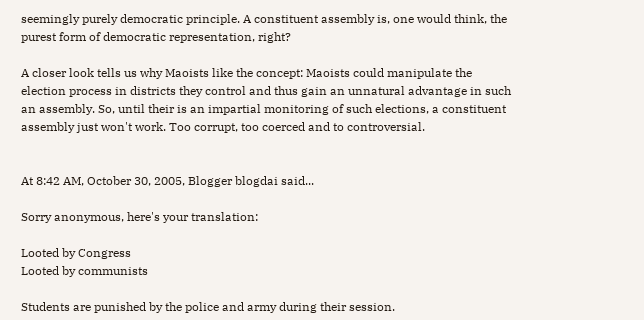seemingly purely democratic principle. A constituent assembly is, one would think, the purest form of democratic representation, right?

A closer look tells us why Maoists like the concept: Maoists could manipulate the election process in districts they control and thus gain an unnatural advantage in such an assembly. So, until their is an impartial monitoring of such elections, a constituent assembly just won't work. Too corrupt, too coerced and to controversial.


At 8:42 AM, October 30, 2005, Blogger blogdai said...

Sorry anonymous, here's your translation:

Looted by Congress
Looted by communists

Students are punished by the police and army during their session.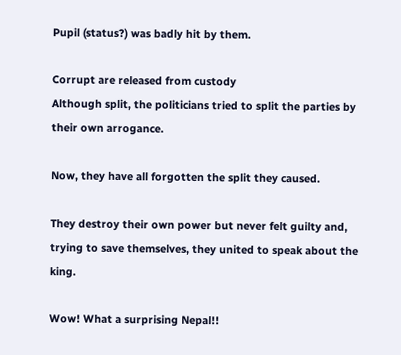Pupil (status?) was badly hit by them.

Corrupt are released from custody
Although split, the politicians tried to split the parties by their own arrogance.

Now, they have all forgotten the split they caused.

They destroy their own power but never felt guilty and, trying to save themselves, they united to speak about the king.

Wow! What a surprising Nepal!!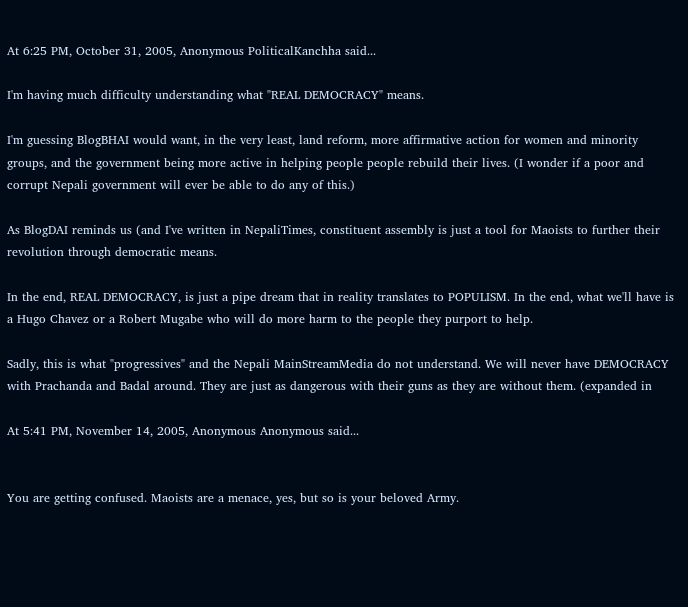At 6:25 PM, October 31, 2005, Anonymous PoliticalKanchha said...

I'm having much difficulty understanding what "REAL DEMOCRACY" means.

I'm guessing BlogBHAI would want, in the very least, land reform, more affirmative action for women and minority groups, and the government being more active in helping people people rebuild their lives. (I wonder if a poor and corrupt Nepali government will ever be able to do any of this.)

As BlogDAI reminds us (and I've written in NepaliTimes, constituent assembly is just a tool for Maoists to further their revolution through democratic means.

In the end, REAL DEMOCRACY, is just a pipe dream that in reality translates to POPULISM. In the end, what we'll have is a Hugo Chavez or a Robert Mugabe who will do more harm to the people they purport to help.

Sadly, this is what "progressives" and the Nepali MainStreamMedia do not understand. We will never have DEMOCRACY with Prachanda and Badal around. They are just as dangerous with their guns as they are without them. (expanded in

At 5:41 PM, November 14, 2005, Anonymous Anonymous said...


You are getting confused. Maoists are a menace, yes, but so is your beloved Army.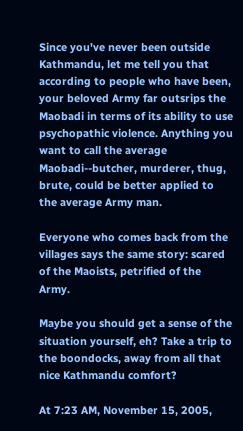Since you've never been outside Kathmandu, let me tell you that according to people who have been, your beloved Army far outsrips the Maobadi in terms of its ability to use psychopathic violence. Anything you want to call the average Maobadi--butcher, murderer, thug, brute, could be better applied to the average Army man.

Everyone who comes back from the villages says the same story: scared of the Maoists, petrified of the Army.

Maybe you should get a sense of the situation yourself, eh? Take a trip to the boondocks, away from all that nice Kathmandu comfort?

At 7:23 AM, November 15, 2005,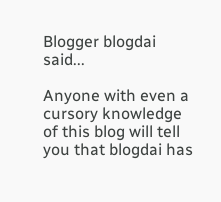Blogger blogdai said...

Anyone with even a cursory knowledge of this blog will tell you that blogdai has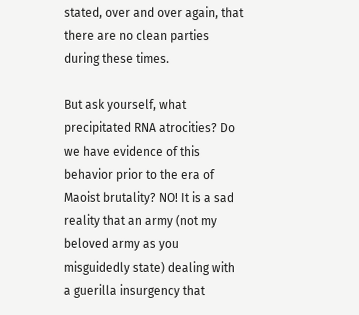stated, over and over again, that there are no clean parties during these times.

But ask yourself, what precipitated RNA atrocities? Do we have evidence of this behavior prior to the era of Maoist brutality? NO! It is a sad reality that an army (not my beloved army as you misguidedly state) dealing with a guerilla insurgency that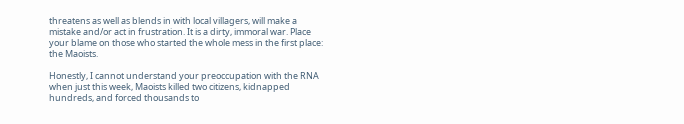threatens as well as blends in with local villagers, will make a mistake and/or act in frustration. It is a dirty, immoral war. Place your blame on those who started the whole mess in the first place: the Maoists.

Honestly, I cannot understand your preoccupation with the RNA when just this week, Maoists killed two citizens, kidnapped hundreds, and forced thousands to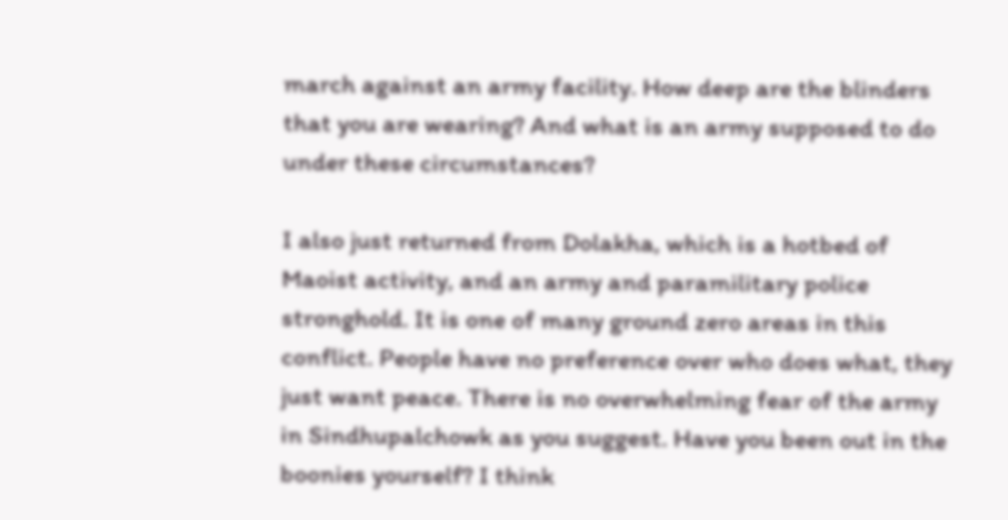march against an army facility. How deep are the blinders that you are wearing? And what is an army supposed to do under these circumstances?

I also just returned from Dolakha, which is a hotbed of Maoist activity, and an army and paramilitary police stronghold. It is one of many ground zero areas in this conflict. People have no preference over who does what, they just want peace. There is no overwhelming fear of the army in Sindhupalchowk as you suggest. Have you been out in the boonies yourself? I think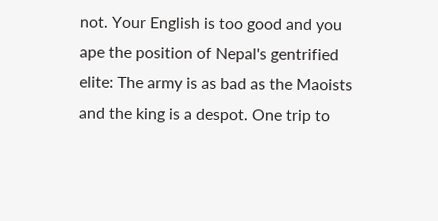not. Your English is too good and you ape the position of Nepal's gentrified elite: The army is as bad as the Maoists and the king is a despot. One trip to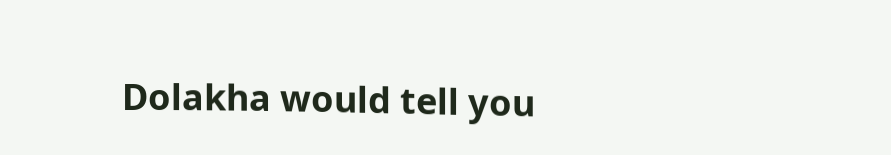Dolakha would tell you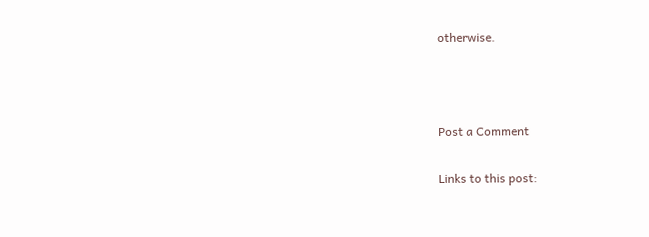otherwise.



Post a Comment

Links to this post: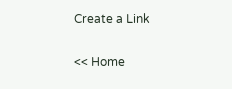Create a Link

<< Home